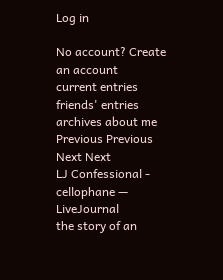Log in

No account? Create an account
current entries friends' entries archives about me Previous Previous Next Next
LJ Confessional - cellophane — LiveJournal
the story of an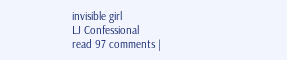invisible girl
LJ Confessional
read 97 comments |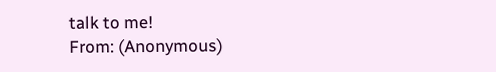talk to me!
From: (Anonymous)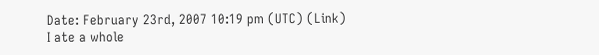Date: February 23rd, 2007 10:19 pm (UTC) (Link)
I ate a whole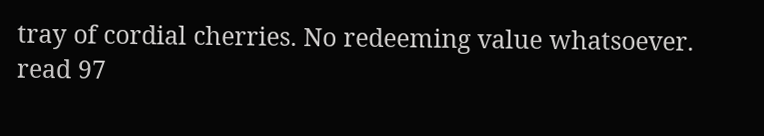tray of cordial cherries. No redeeming value whatsoever.
read 97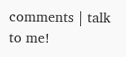comments | talk to me!